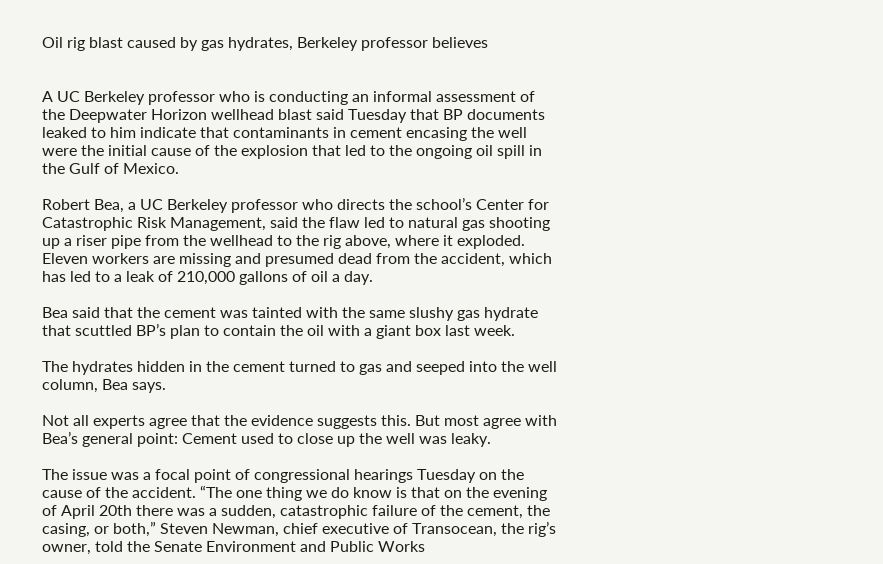Oil rig blast caused by gas hydrates, Berkeley professor believes


A UC Berkeley professor who is conducting an informal assessment of the Deepwater Horizon wellhead blast said Tuesday that BP documents leaked to him indicate that contaminants in cement encasing the well were the initial cause of the explosion that led to the ongoing oil spill in the Gulf of Mexico.

Robert Bea, a UC Berkeley professor who directs the school’s Center for Catastrophic Risk Management, said the flaw led to natural gas shooting up a riser pipe from the wellhead to the rig above, where it exploded. Eleven workers are missing and presumed dead from the accident, which has led to a leak of 210,000 gallons of oil a day.

Bea said that the cement was tainted with the same slushy gas hydrate that scuttled BP’s plan to contain the oil with a giant box last week.

The hydrates hidden in the cement turned to gas and seeped into the well column, Bea says.

Not all experts agree that the evidence suggests this. But most agree with Bea’s general point: Cement used to close up the well was leaky.

The issue was a focal point of congressional hearings Tuesday on the cause of the accident. “The one thing we do know is that on the evening of April 20th there was a sudden, catastrophic failure of the cement, the casing, or both,” Steven Newman, chief executive of Transocean, the rig’s owner, told the Senate Environment and Public Works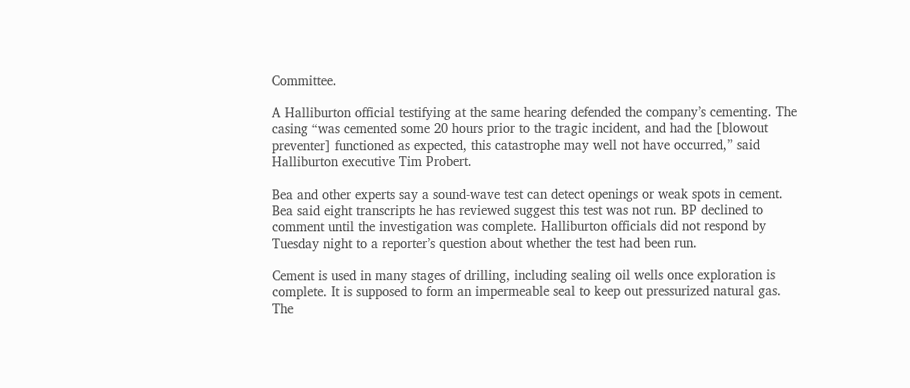Committee.

A Halliburton official testifying at the same hearing defended the company’s cementing. The casing “was cemented some 20 hours prior to the tragic incident, and had the [blowout preventer] functioned as expected, this catastrophe may well not have occurred,” said Halliburton executive Tim Probert.

Bea and other experts say a sound-wave test can detect openings or weak spots in cement. Bea said eight transcripts he has reviewed suggest this test was not run. BP declined to comment until the investigation was complete. Halliburton officials did not respond by Tuesday night to a reporter’s question about whether the test had been run.

Cement is used in many stages of drilling, including sealing oil wells once exploration is complete. It is supposed to form an impermeable seal to keep out pressurized natural gas. The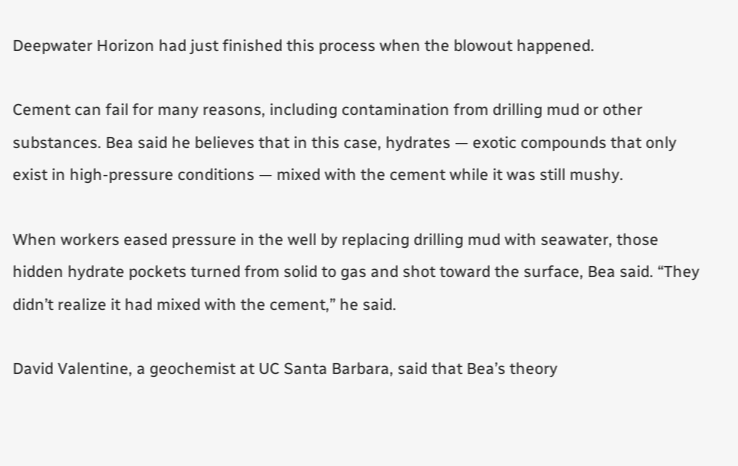Deepwater Horizon had just finished this process when the blowout happened.

Cement can fail for many reasons, including contamination from drilling mud or other substances. Bea said he believes that in this case, hydrates — exotic compounds that only exist in high-pressure conditions — mixed with the cement while it was still mushy.

When workers eased pressure in the well by replacing drilling mud with seawater, those hidden hydrate pockets turned from solid to gas and shot toward the surface, Bea said. “They didn’t realize it had mixed with the cement,” he said.

David Valentine, a geochemist at UC Santa Barbara, said that Bea’s theory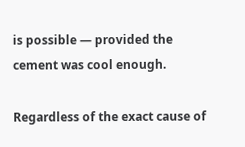is possible — provided the cement was cool enough.

Regardless of the exact cause of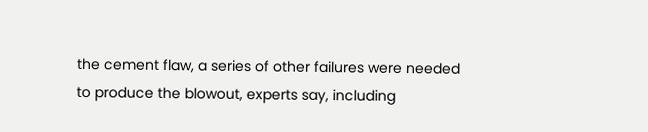the cement flaw, a series of other failures were needed to produce the blowout, experts say, including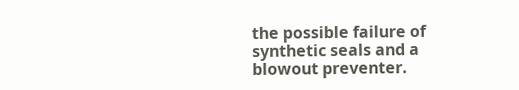the possible failure of synthetic seals and a blowout preventer.